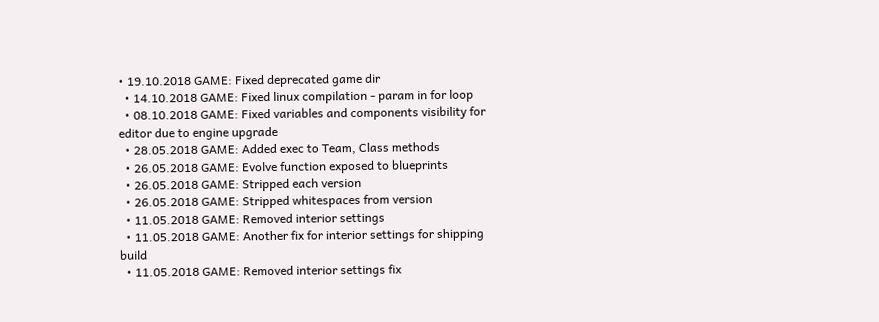• 19.10.2018 GAME: Fixed deprecated game dir
  • 14.10.2018 GAME: Fixed linux compilation - param in for loop
  • 08.10.2018 GAME: Fixed variables and components visibility for editor due to engine upgrade
  • 28.05.2018 GAME: Added exec to Team, Class methods
  • 26.05.2018 GAME: Evolve function exposed to blueprints
  • 26.05.2018 GAME: Stripped each version
  • 26.05.2018 GAME: Stripped whitespaces from version
  • 11.05.2018 GAME: Removed interior settings
  • 11.05.2018 GAME: Another fix for interior settings for shipping build
  • 11.05.2018 GAME: Removed interior settings fix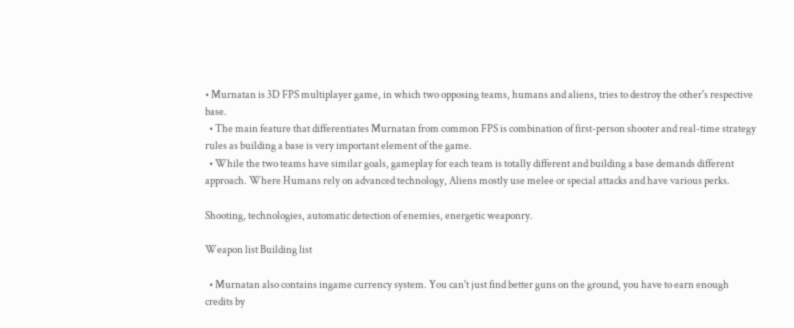• Murnatan is 3D FPS multiplayer game, in which two opposing teams, humans and aliens, tries to destroy the other's respective base.
  • The main feature that differentiates Murnatan from common FPS is combination of first-person shooter and real-time strategy rules as building a base is very important element of the game.
  • While the two teams have similar goals, gameplay for each team is totally different and building a base demands different approach. Where Humans rely on advanced technology, Aliens mostly use melee or special attacks and have various perks.

Shooting, technologies, automatic detection of enemies, energetic weaponry.

Weapon list Building list

  • Murnatan also contains ingame currency system. You can't just find better guns on the ground, you have to earn enough credits by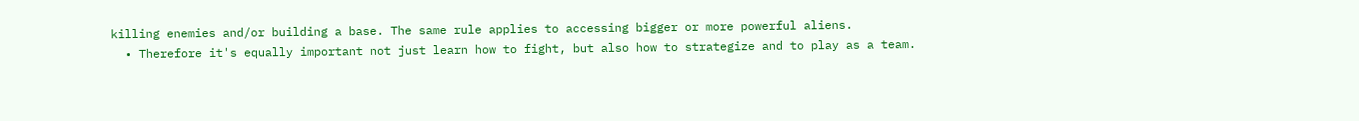killing enemies and/or building a base. The same rule applies to accessing bigger or more powerful aliens.
  • Therefore it's equally important not just learn how to fight, but also how to strategize and to play as a team.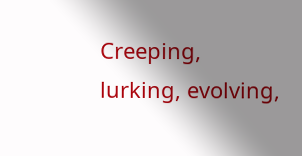Creeping, lurking, evolving,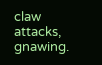claw attacks, gnawing.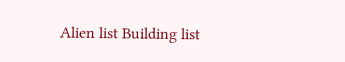Alien list Building list